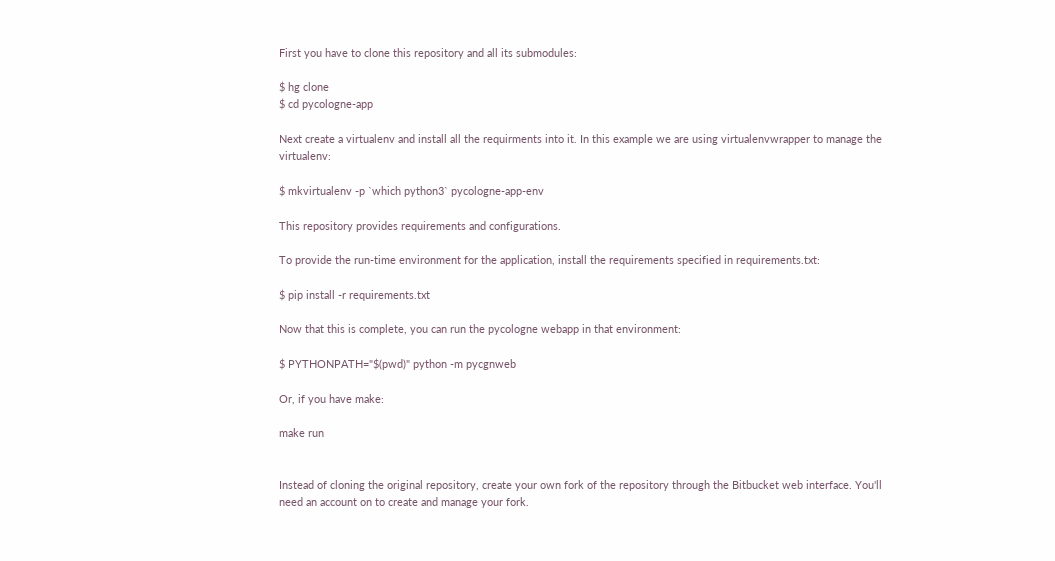First you have to clone this repository and all its submodules:

$ hg clone
$ cd pycologne-app

Next create a virtualenv and install all the requirments into it. In this example we are using virtualenvwrapper to manage the virtualenv:

$ mkvirtualenv -p `which python3` pycologne-app-env

This repository provides requirements and configurations.

To provide the run-time environment for the application, install the requirements specified in requirements.txt:

$ pip install -r requirements.txt

Now that this is complete, you can run the pycologne webapp in that environment:

$ PYTHONPATH="$(pwd)" python -m pycgnweb

Or, if you have make:

make run


Instead of cloning the original repository, create your own fork of the repository through the Bitbucket web interface. You'll need an account on to create and manage your fork.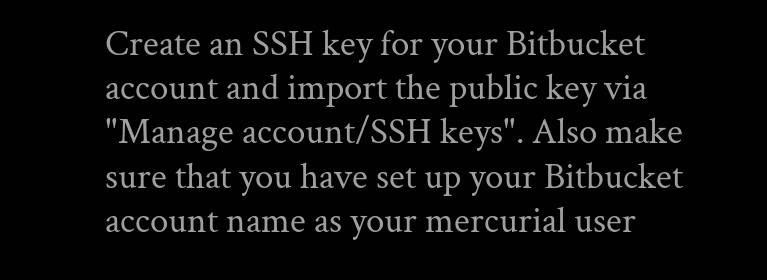Create an SSH key for your Bitbucket account and import the public key via "Manage account/SSH keys". Also make sure that you have set up your Bitbucket account name as your mercurial user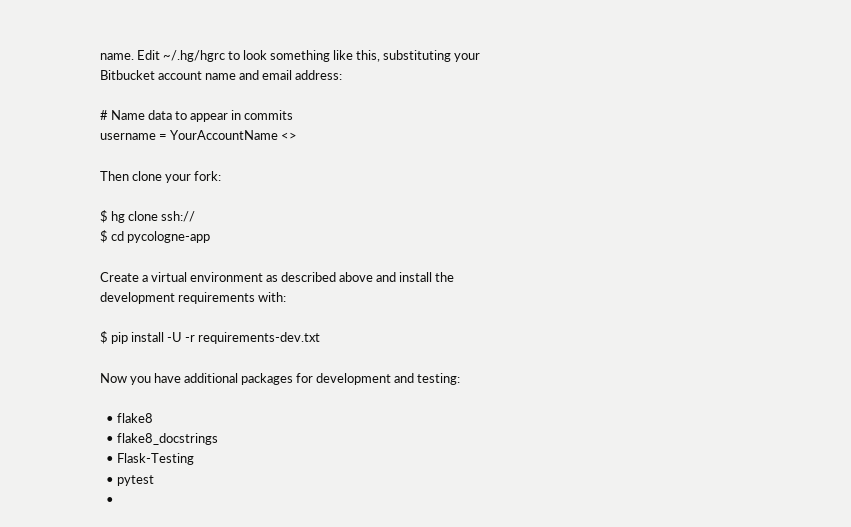name. Edit ~/.hg/hgrc to look something like this, substituting your Bitbucket account name and email address:

# Name data to appear in commits
username = YourAccountName <>

Then clone your fork:

$ hg clone ssh://
$ cd pycologne-app

Create a virtual environment as described above and install the development requirements with:

$ pip install -U -r requirements-dev.txt

Now you have additional packages for development and testing:

  • flake8
  • flake8_docstrings
  • Flask-Testing
  • pytest
  •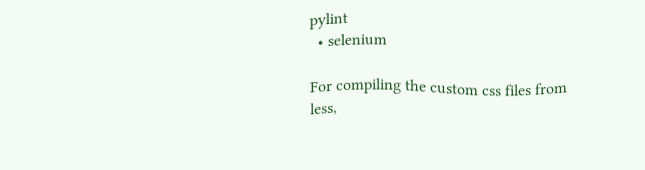pylint
  • selenium

For compiling the custom css files from less,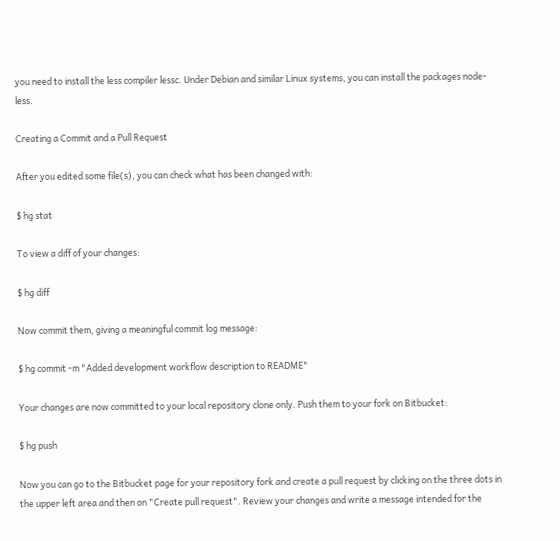you need to install the less compiler lessc. Under Debian and similar Linux systems, you can install the packages node-less.

Creating a Commit and a Pull Request

After you edited some file(s), you can check what has been changed with:

$ hg stat

To view a diff of your changes:

$ hg diff

Now commit them, giving a meaningful commit log message:

$ hg commit -m "Added development workflow description to README"

Your changes are now committed to your local repository clone only. Push them to your fork on Bitbucket:

$ hg push

Now you can go to the Bitbucket page for your repository fork and create a pull request by clicking on the three dots in the upper left area and then on "Create pull request". Review your changes and write a message intended for the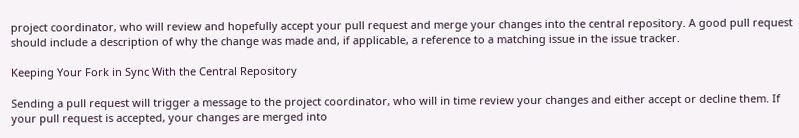project coordinator, who will review and hopefully accept your pull request and merge your changes into the central repository. A good pull request should include a description of why the change was made and, if applicable, a reference to a matching issue in the issue tracker.

Keeping Your Fork in Sync With the Central Repository

Sending a pull request will trigger a message to the project coordinator, who will in time review your changes and either accept or decline them. If your pull request is accepted, your changes are merged into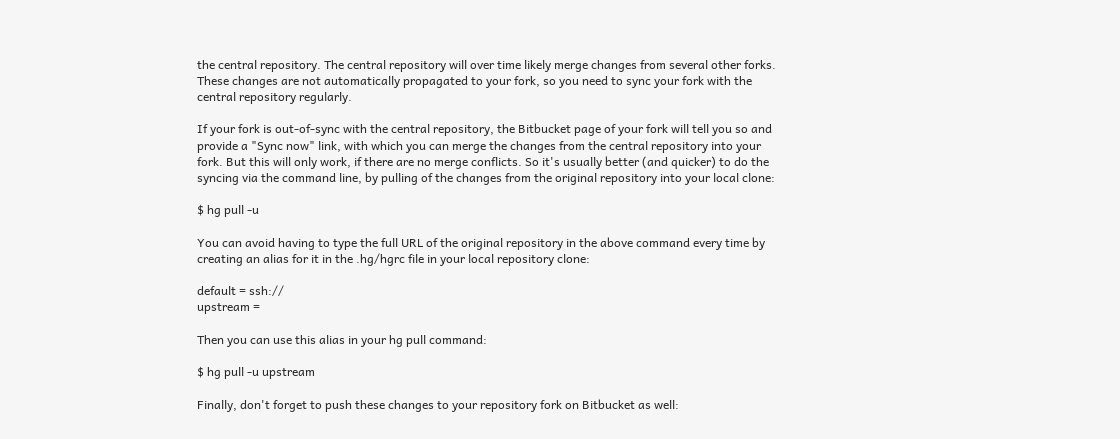the central repository. The central repository will over time likely merge changes from several other forks. These changes are not automatically propagated to your fork, so you need to sync your fork with the central repository regularly.

If your fork is out-of-sync with the central repository, the Bitbucket page of your fork will tell you so and provide a "Sync now" link, with which you can merge the changes from the central repository into your fork. But this will only work, if there are no merge conflicts. So it's usually better (and quicker) to do the syncing via the command line, by pulling of the changes from the original repository into your local clone:

$ hg pull -u

You can avoid having to type the full URL of the original repository in the above command every time by creating an alias for it in the .hg/hgrc file in your local repository clone:

default = ssh://
upstream =

Then you can use this alias in your hg pull command:

$ hg pull -u upstream

Finally, don't forget to push these changes to your repository fork on Bitbucket as well: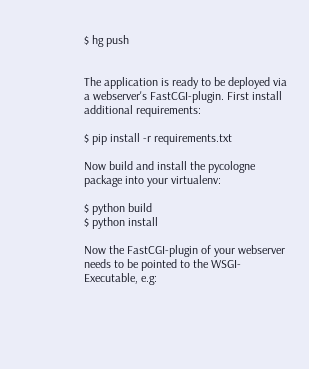$ hg push


The application is ready to be deployed via a webserver's FastCGI-plugin. First install additional requirements:

$ pip install -r requirements.txt

Now build and install the pycologne package into your virtualenv:

$ python build
$ python install

Now the FastCGI-plugin of your webserver needs to be pointed to the WSGI-Executable, e.g: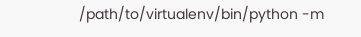/path/to/virtualenv/bin/python -m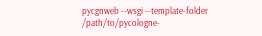pycgnweb --wsgi --template-folder /path/to/pycologne-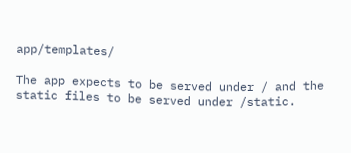app/templates/

The app expects to be served under / and the static files to be served under /static.